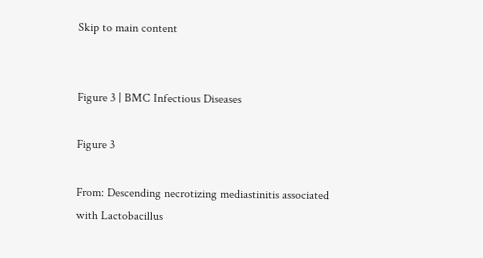Skip to main content


Figure 3 | BMC Infectious Diseases

Figure 3

From: Descending necrotizing mediastinitis associated with Lactobacillus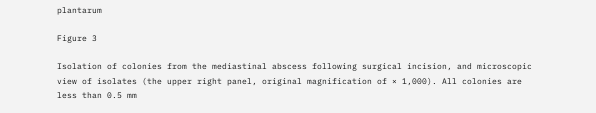plantarum

Figure 3

Isolation of colonies from the mediastinal abscess following surgical incision, and microscopic view of isolates (the upper right panel, original magnification of × 1,000). All colonies are less than 0.5 mm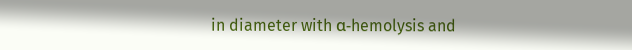in diameter with α-hemolysis and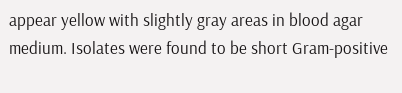appear yellow with slightly gray areas in blood agar medium. Isolates were found to be short Gram-positive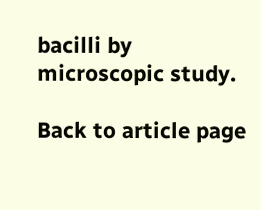bacilli by microscopic study.

Back to article page